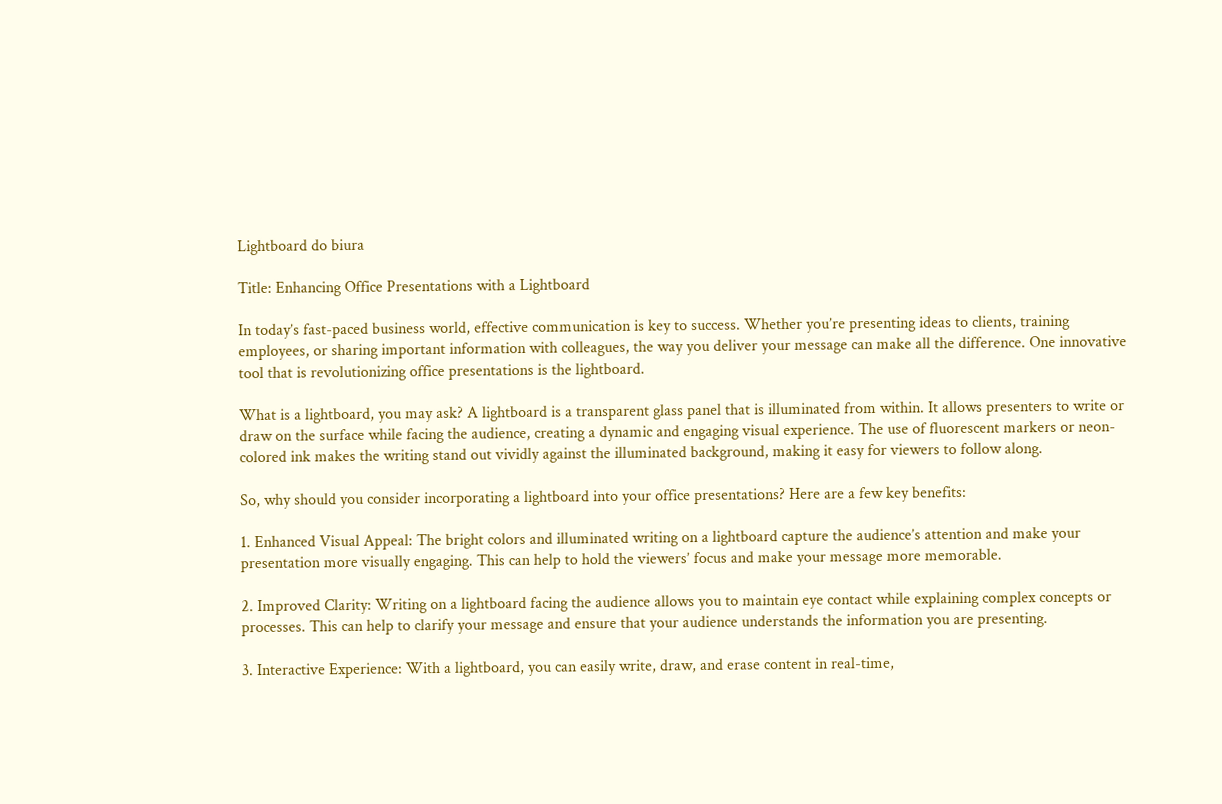Lightboard do biura

Title: Enhancing Office Presentations with a Lightboard

In today’s fast-paced business world, effective communication is key to success. Whether you’re presenting ideas to clients, training employees, or sharing important information with colleagues, the way you deliver your message can make all the difference. One innovative tool that is revolutionizing office presentations is the lightboard.

What is a lightboard, you may ask? A lightboard is a transparent glass panel that is illuminated from within. It allows presenters to write or draw on the surface while facing the audience, creating a dynamic and engaging visual experience. The use of fluorescent markers or neon-colored ink makes the writing stand out vividly against the illuminated background, making it easy for viewers to follow along.

So, why should you consider incorporating a lightboard into your office presentations? Here are a few key benefits:

1. Enhanced Visual Appeal: The bright colors and illuminated writing on a lightboard capture the audience’s attention and make your presentation more visually engaging. This can help to hold the viewers’ focus and make your message more memorable.

2. Improved Clarity: Writing on a lightboard facing the audience allows you to maintain eye contact while explaining complex concepts or processes. This can help to clarify your message and ensure that your audience understands the information you are presenting.

3. Interactive Experience: With a lightboard, you can easily write, draw, and erase content in real-time,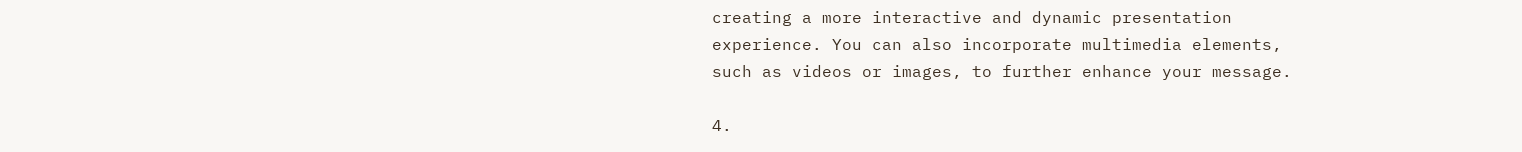creating a more interactive and dynamic presentation experience. You can also incorporate multimedia elements, such as videos or images, to further enhance your message.

4.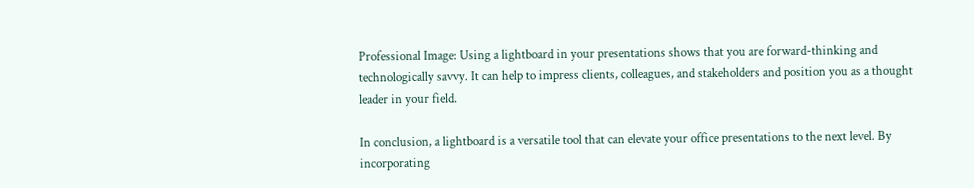Professional Image: Using a lightboard in your presentations shows that you are forward-thinking and technologically savvy. It can help to impress clients, colleagues, and stakeholders and position you as a thought leader in your field.

In conclusion, a lightboard is a versatile tool that can elevate your office presentations to the next level. By incorporating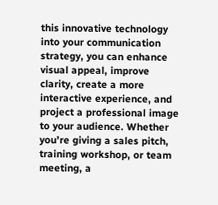this innovative technology into your communication strategy, you can enhance visual appeal, improve clarity, create a more interactive experience, and project a professional image to your audience. Whether you’re giving a sales pitch, training workshop, or team meeting, a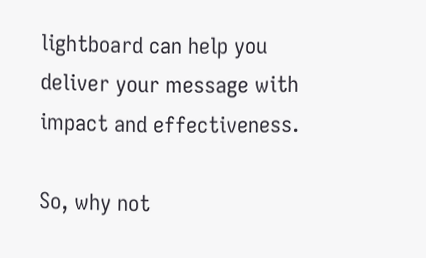lightboard can help you deliver your message with impact and effectiveness.

So, why not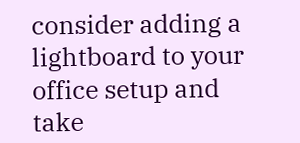consider adding a lightboard to your office setup and take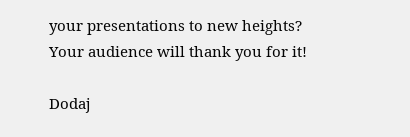your presentations to new heights? Your audience will thank you for it!

Dodaj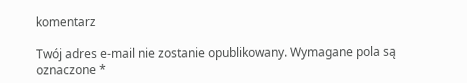komentarz

Twój adres e-mail nie zostanie opublikowany. Wymagane pola są oznaczone *